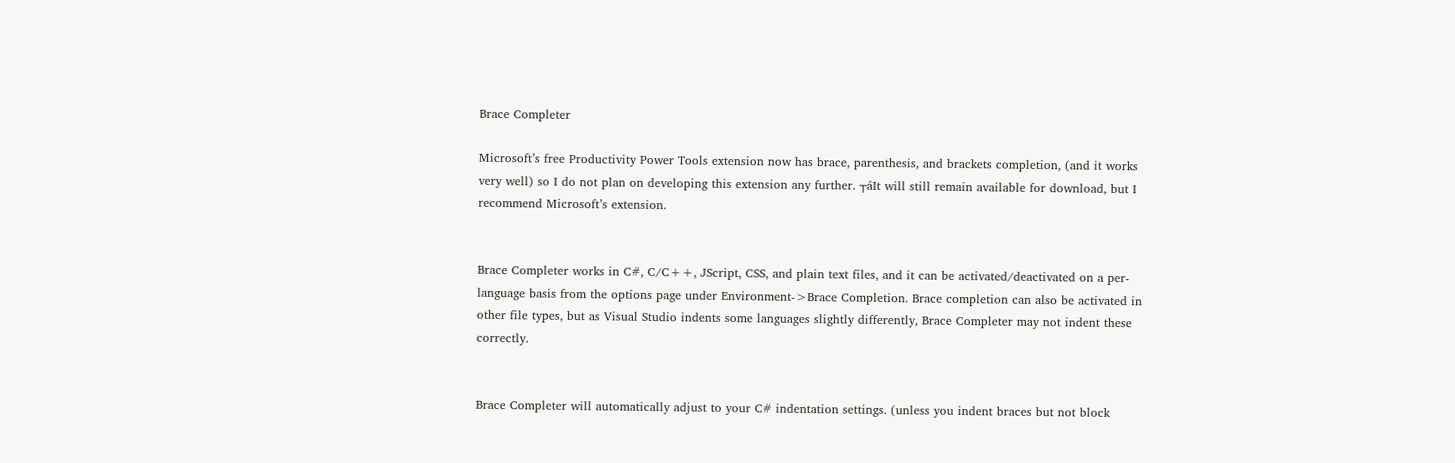Brace Completer

Microsoft’s free Productivity Power Tools extension now has brace, parenthesis, and brackets completion, (and it works very well) so I do not plan on developing this extension any further. ┬áIt will still remain available for download, but I recommend Microsoft’s extension.


Brace Completer works in C#, C/C++, JScript, CSS, and plain text files, and it can be activated/deactivated on a per-language basis from the options page under Environment->Brace Completion. Brace completion can also be activated in other file types, but as Visual Studio indents some languages slightly differently, Brace Completer may not indent these correctly.


Brace Completer will automatically adjust to your C# indentation settings. (unless you indent braces but not block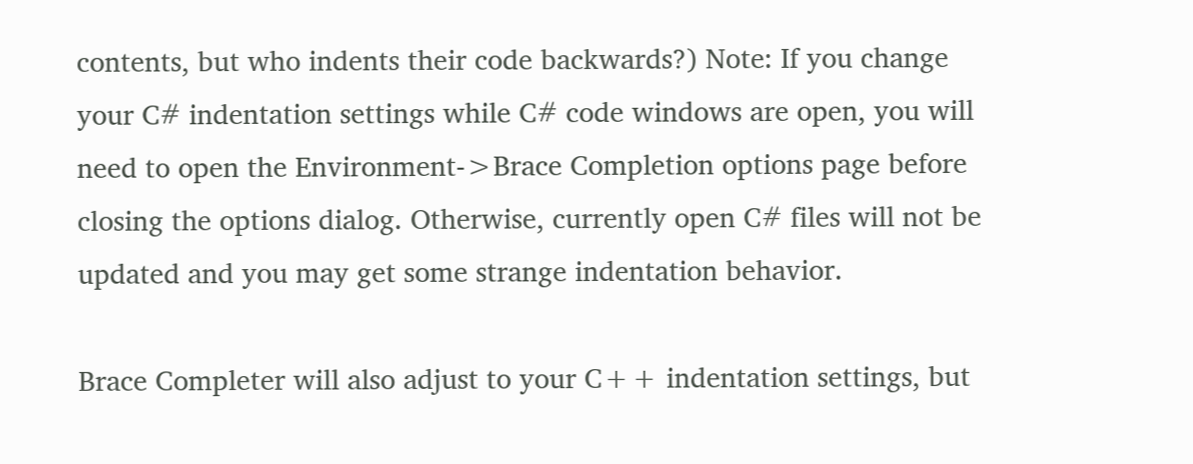contents, but who indents their code backwards?) Note: If you change your C# indentation settings while C# code windows are open, you will need to open the Environment->Brace Completion options page before closing the options dialog. Otherwise, currently open C# files will not be updated and you may get some strange indentation behavior.

Brace Completer will also adjust to your C++ indentation settings, but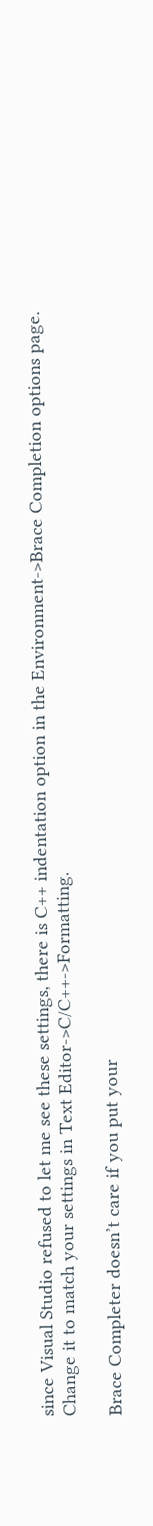since Visual Studio refused to let me see these settings, there is C++ indentation option in the Environment->Brace Completion options page. Change it to match your settings in Text Editor->C/C++->Formatting.

Brace Completer doesn’t care if you put your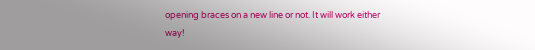opening braces on a new line or not. It will work either way!